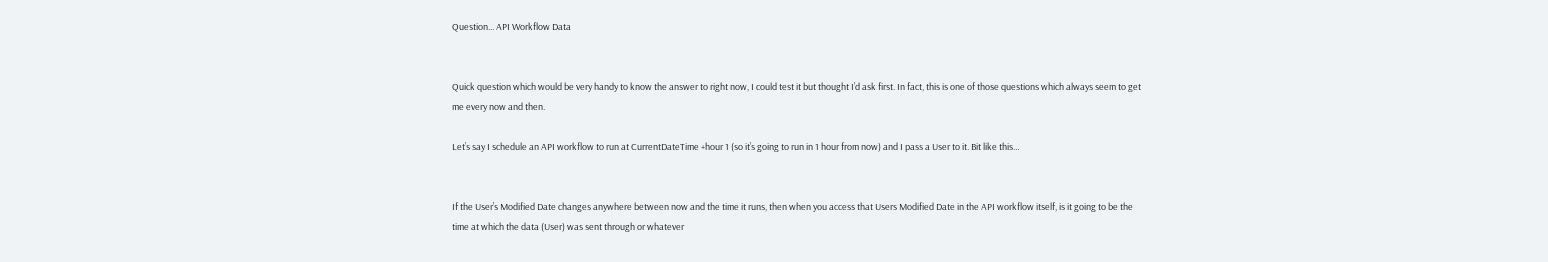Question... API Workflow Data


Quick question which would be very handy to know the answer to right now, I could test it but thought I’d ask first. In fact, this is one of those questions which always seem to get me every now and then.

Let’s say I schedule an API workflow to run at CurrentDateTime +hour 1 (so it’s going to run in 1 hour from now) and I pass a User to it. Bit like this…


If the User’s Modified Date changes anywhere between now and the time it runs, then when you access that Users Modified Date in the API workflow itself, is it going to be the time at which the data (User) was sent through or whatever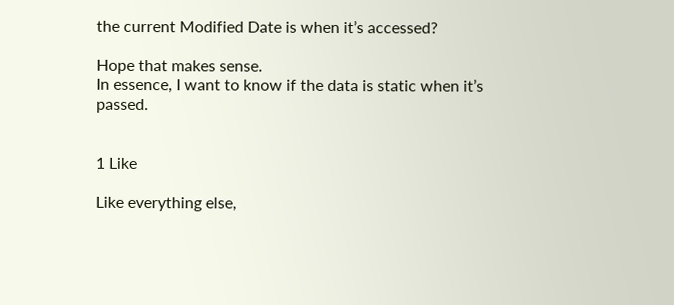the current Modified Date is when it’s accessed?

Hope that makes sense.
In essence, I want to know if the data is static when it’s passed.


1 Like

Like everything else,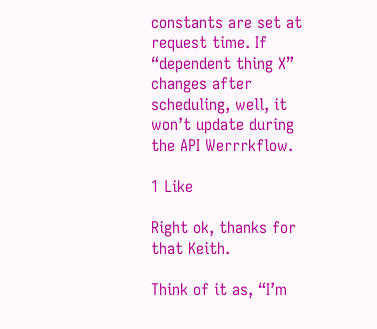constants are set at request time. If “dependent thing X” changes after scheduling, well, it won’t update during the API Werrrkflow.

1 Like

Right ok, thanks for that Keith.

Think of it as, “I’m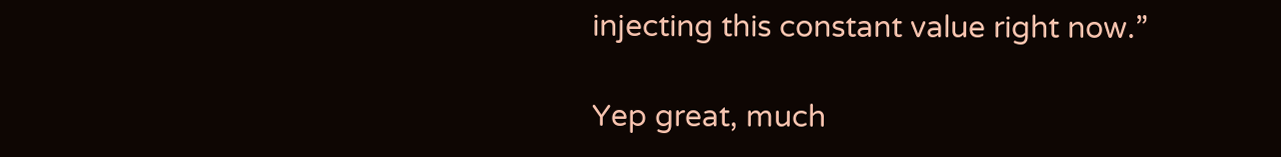injecting this constant value right now.”

Yep great, much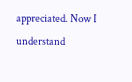appreciated. Now I understand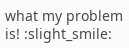what my problem is! :slight_smile: